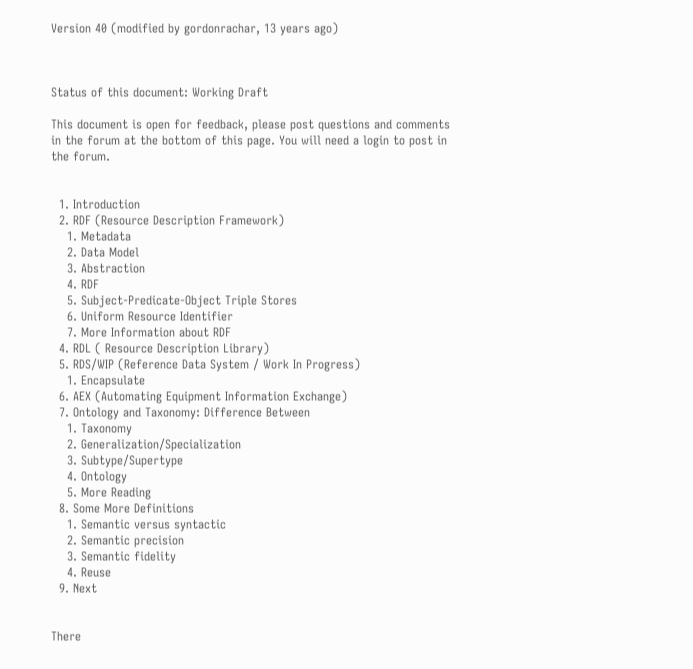Version 40 (modified by gordonrachar, 13 years ago)



Status of this document: Working Draft

This document is open for feedback, please post questions and comments in the forum at the bottom of this page. You will need a login to post in the forum.


  1. Introduction
  2. RDF (Resource Description Framework)
    1. Metadata
    2. Data Model
    3. Abstraction
    4. RDF
    5. Subject-Predicate-Object Triple Stores
    6. Uniform Resource Identifier
    7. More Information about RDF
  4. RDL ( Resource Description Library)
  5. RDS/WIP (Reference Data System / Work In Progress)
    1. Encapsulate
  6. AEX (Automating Equipment Information Exchange)
  7. Ontology and Taxonomy: Difference Between
    1. Taxonomy
    2. Generalization/Specialization
    3. Subtype/Supertype
    4. Ontology
    5. More Reading
  8. Some More Definitions
    1. Semantic versus syntactic
    2. Semantic precision
    3. Semantic fidelity
    4. Reuse
  9. Next


There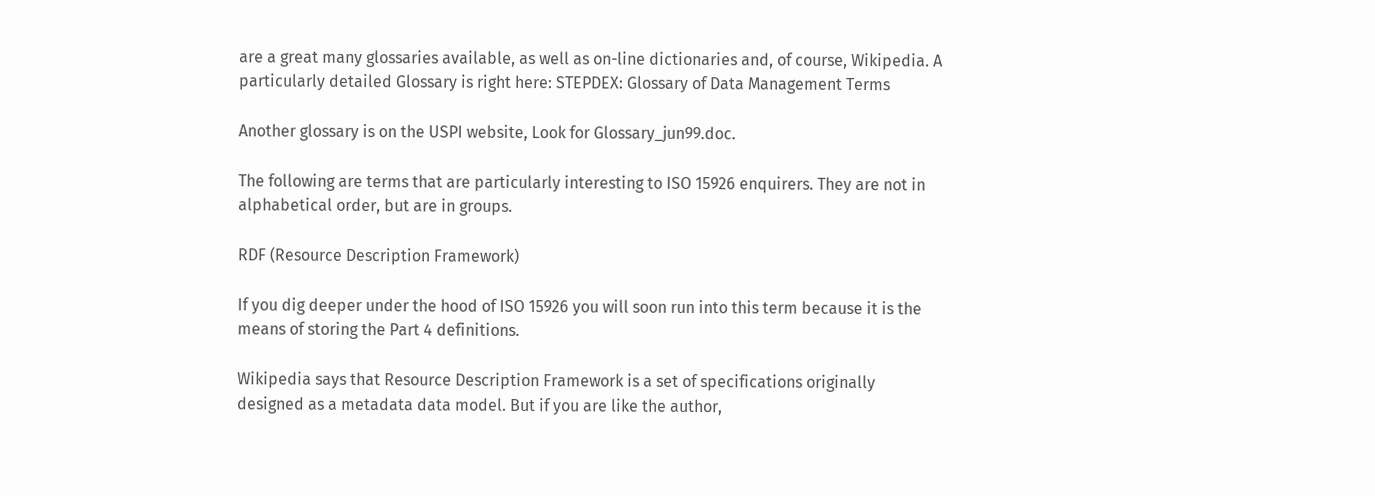are a great many glossaries available, as well as on-line dictionaries and, of course, Wikipedia. A particularly detailed Glossary is right here: STEPDEX: Glossary of Data Management Terms

Another glossary is on the USPI website, Look for Glossary_jun99.doc.

The following are terms that are particularly interesting to ISO 15926 enquirers. They are not in alphabetical order, but are in groups.

RDF (Resource Description Framework)

If you dig deeper under the hood of ISO 15926 you will soon run into this term because it is the means of storing the Part 4 definitions.

Wikipedia says that Resource Description Framework is a set of specifications originally designed as a metadata data model. But if you are like the author,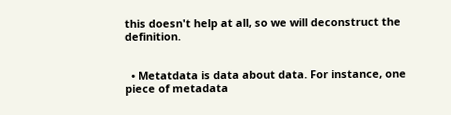this doesn't help at all, so we will deconstruct the definition.


  • Metatdata is data about data. For instance, one piece of metadata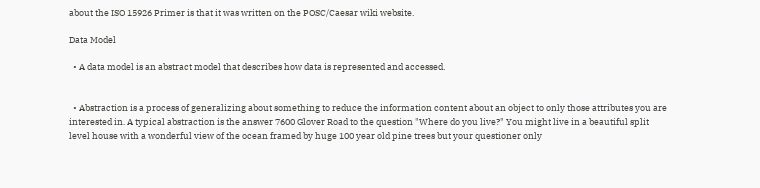about the ISO 15926 Primer is that it was written on the POSC/Caesar wiki website.

Data Model

  • A data model is an abstract model that describes how data is represented and accessed.


  • Abstraction is a process of generalizing about something to reduce the information content about an object to only those attributes you are interested in. A typical abstraction is the answer 7600 Glover Road to the question "Where do you live?" You might live in a beautiful split level house with a wonderful view of the ocean framed by huge 100 year old pine trees but your questioner only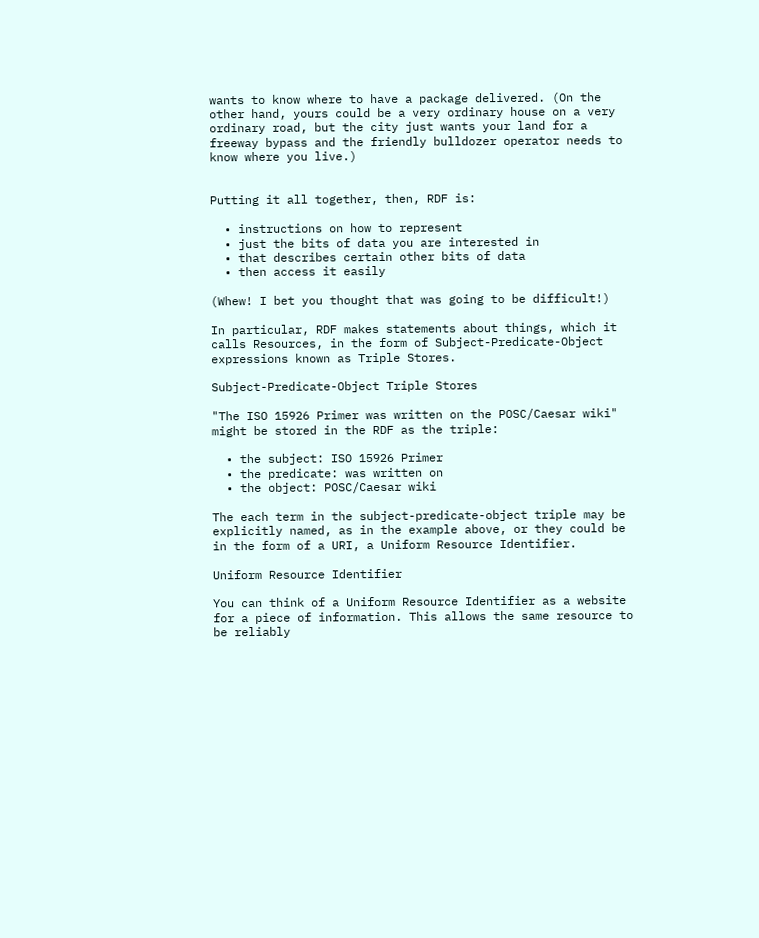wants to know where to have a package delivered. (On the other hand, yours could be a very ordinary house on a very ordinary road, but the city just wants your land for a freeway bypass and the friendly bulldozer operator needs to know where you live.)


Putting it all together, then, RDF is:

  • instructions on how to represent
  • just the bits of data you are interested in
  • that describes certain other bits of data
  • then access it easily

(Whew! I bet you thought that was going to be difficult!)

In particular, RDF makes statements about things, which it calls Resources, in the form of Subject-Predicate-Object expressions known as Triple Stores.

Subject-Predicate-Object Triple Stores

"The ISO 15926 Primer was written on the POSC/Caesar wiki" might be stored in the RDF as the triple:

  • the subject: ISO 15926 Primer
  • the predicate: was written on
  • the object: POSC/Caesar wiki

The each term in the subject-predicate-object triple may be explicitly named, as in the example above, or they could be in the form of a URI, a Uniform Resource Identifier.

Uniform Resource Identifier

You can think of a Uniform Resource Identifier as a website for a piece of information. This allows the same resource to be reliably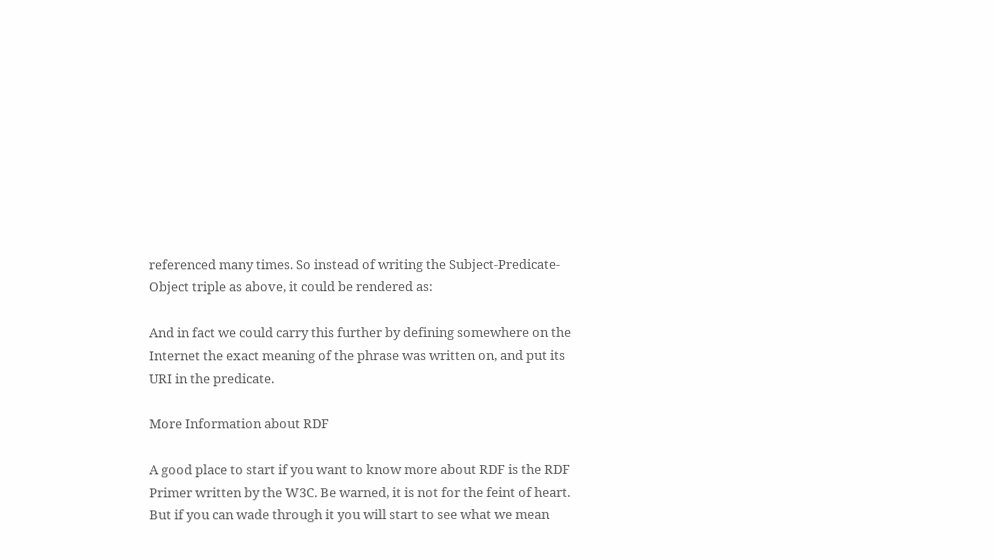referenced many times. So instead of writing the Subject-Predicate-Object triple as above, it could be rendered as:

And in fact we could carry this further by defining somewhere on the Internet the exact meaning of the phrase was written on, and put its URI in the predicate.

More Information about RDF

A good place to start if you want to know more about RDF is the RDF Primer written by the W3C. Be warned, it is not for the feint of heart. But if you can wade through it you will start to see what we mean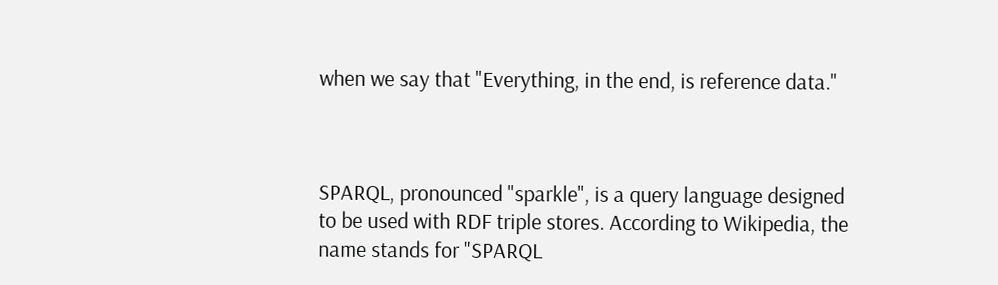when we say that "Everything, in the end, is reference data."



SPARQL, pronounced "sparkle", is a query language designed to be used with RDF triple stores. According to Wikipedia, the name stands for "SPARQL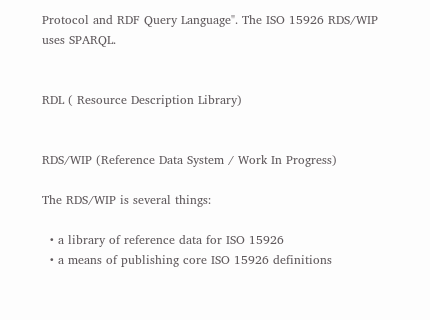Protocol and RDF Query Language". The ISO 15926 RDS/WIP uses SPARQL.


RDL ( Resource Description Library)


RDS/WIP (Reference Data System / Work In Progress)

The RDS/WIP is several things:

  • a library of reference data for ISO 15926
  • a means of publishing core ISO 15926 definitions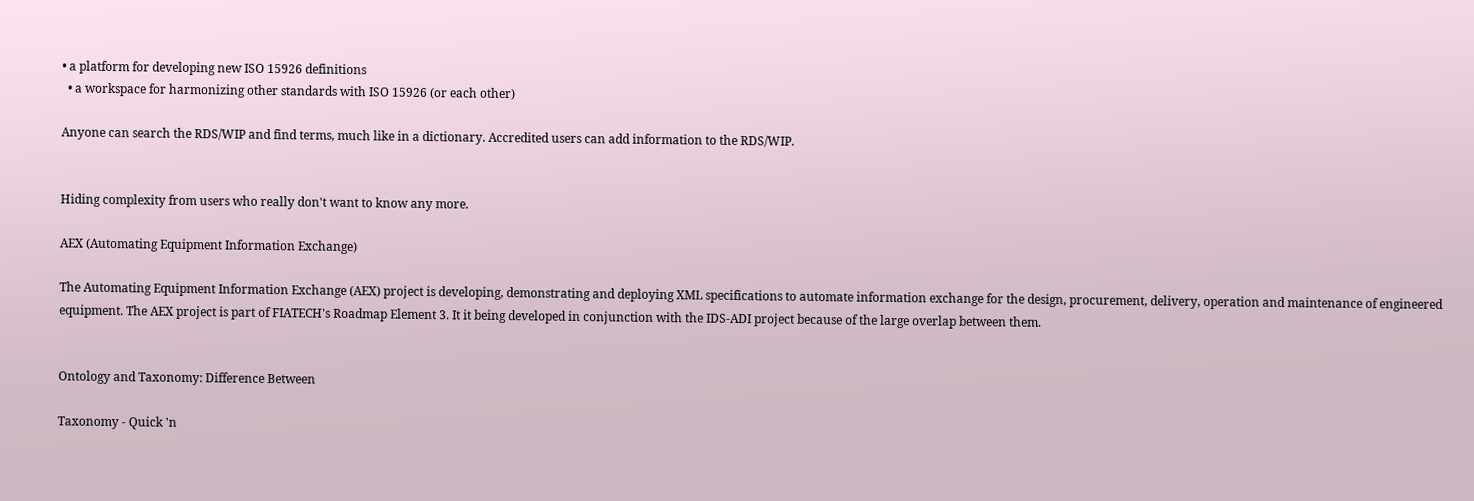• a platform for developing new ISO 15926 definitions
  • a workspace for harmonizing other standards with ISO 15926 (or each other)

Anyone can search the RDS/WIP and find terms, much like in a dictionary. Accredited users can add information to the RDS/WIP.


Hiding complexity from users who really don't want to know any more.

AEX (Automating Equipment Information Exchange)

The Automating Equipment Information Exchange (AEX) project is developing, demonstrating and deploying XML specifications to automate information exchange for the design, procurement, delivery, operation and maintenance of engineered equipment. The AEX project is part of FIATECH's Roadmap Element 3. It it being developed in conjunction with the IDS-ADI project because of the large overlap between them.


Ontology and Taxonomy: Difference Between

Taxonomy - Quick 'n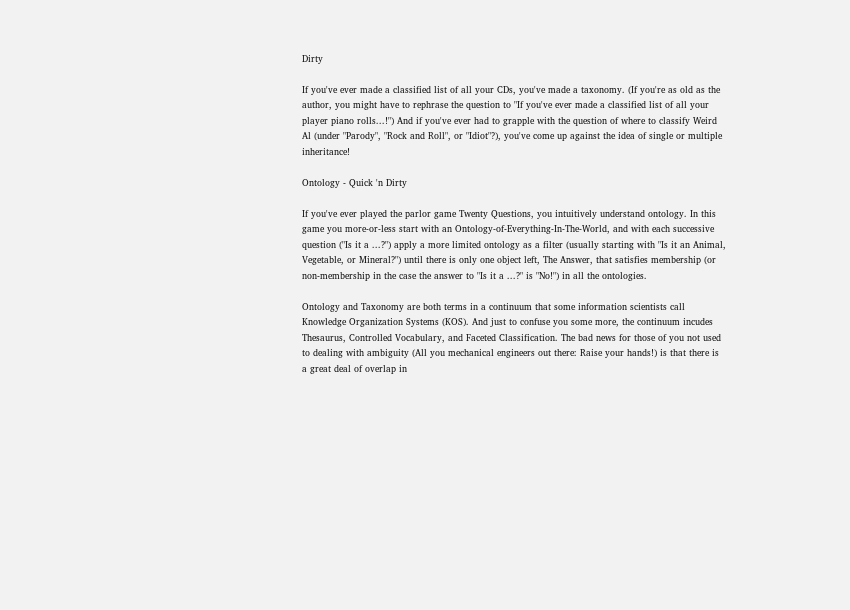Dirty

If you've ever made a classified list of all your CDs, you've made a taxonomy. (If you're as old as the author, you might have to rephrase the question to "If you've ever made a classified list of all your player piano rolls...!") And if you've ever had to grapple with the question of where to classify Weird Al (under "Parody", "Rock and Roll", or "Idiot"?), you've come up against the idea of single or multiple inheritance!

Ontology - Quick 'n Dirty

If you've ever played the parlor game Twenty Questions, you intuitively understand ontology. In this game you more-or-less start with an Ontology-of-Everything-In-The-World, and with each successive question ("Is it a ...?") apply a more limited ontology as a filter (usually starting with "Is it an Animal, Vegetable, or Mineral?") until there is only one object left, The Answer, that satisfies membership (or non-membership in the case the answer to "Is it a ...?" is "No!") in all the ontologies.

Ontology and Taxonomy are both terms in a continuum that some information scientists call Knowledge Organization Systems (KOS). And just to confuse you some more, the continuum incudes Thesaurus, Controlled Vocabulary, and Faceted Classification. The bad news for those of you not used to dealing with ambiguity (All you mechanical engineers out there: Raise your hands!) is that there is a great deal of overlap in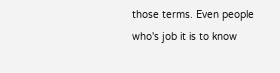those terms. Even people who's job it is to know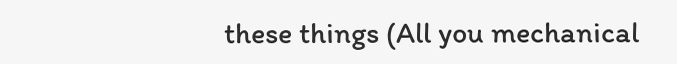these things (All you mechanical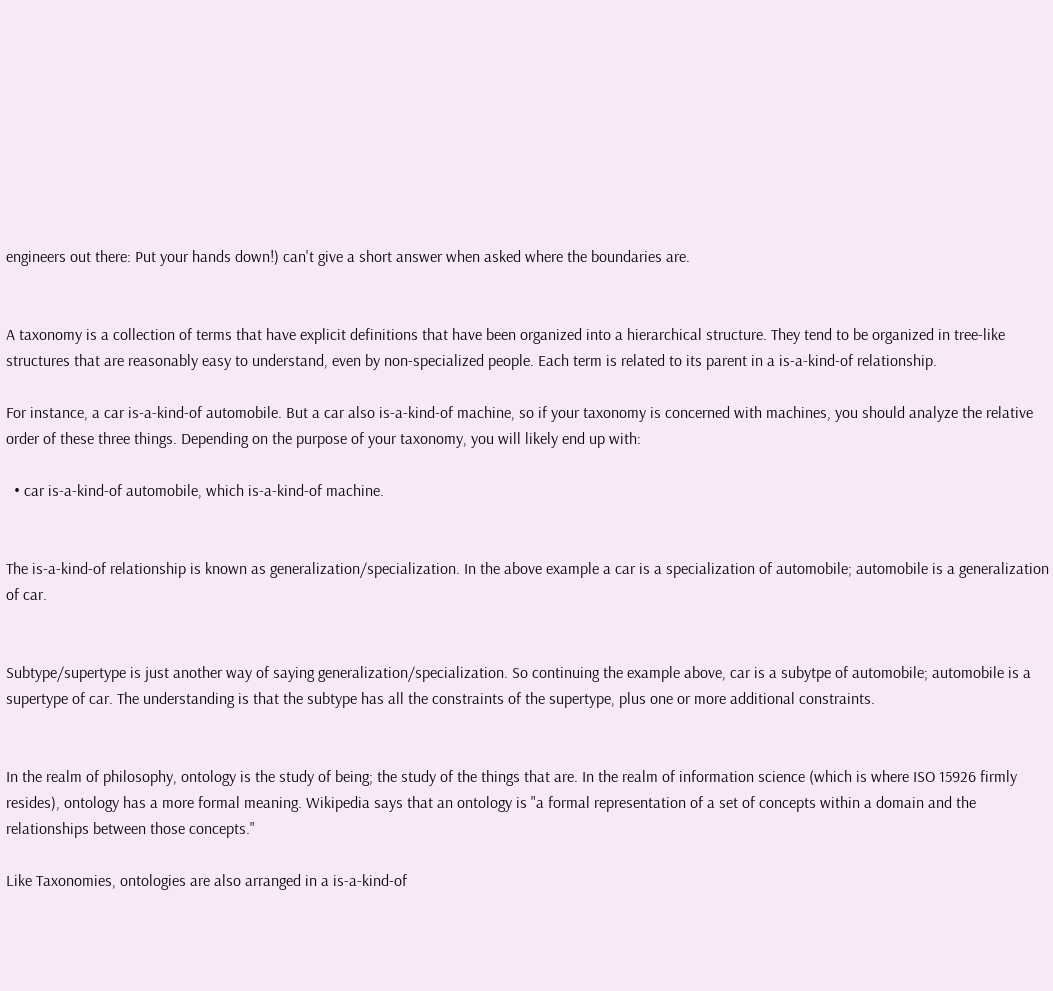engineers out there: Put your hands down!) can't give a short answer when asked where the boundaries are.


A taxonomy is a collection of terms that have explicit definitions that have been organized into a hierarchical structure. They tend to be organized in tree-like structures that are reasonably easy to understand, even by non-specialized people. Each term is related to its parent in a is-a-kind-of relationship.

For instance, a car is-a-kind-of automobile. But a car also is-a-kind-of machine, so if your taxonomy is concerned with machines, you should analyze the relative order of these three things. Depending on the purpose of your taxonomy, you will likely end up with:

  • car is-a-kind-of automobile, which is-a-kind-of machine.


The is-a-kind-of relationship is known as generalization/specialization. In the above example a car is a specialization of automobile; automobile is a generalization of car.


Subtype/supertype is just another way of saying generalization/specialization. So continuing the example above, car is a subytpe of automobile; automobile is a supertype of car. The understanding is that the subtype has all the constraints of the supertype, plus one or more additional constraints.


In the realm of philosophy, ontology is the study of being; the study of the things that are. In the realm of information science (which is where ISO 15926 firmly resides), ontology has a more formal meaning. Wikipedia says that an ontology is "a formal representation of a set of concepts within a domain and the relationships between those concepts."

Like Taxonomies, ontologies are also arranged in a is-a-kind-of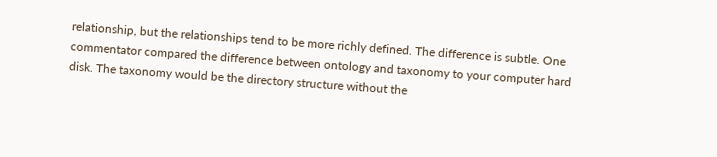relationship, but the relationships tend to be more richly defined. The difference is subtle. One commentator compared the difference between ontology and taxonomy to your computer hard disk. The taxonomy would be the directory structure without the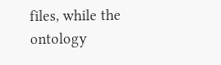files, while the ontology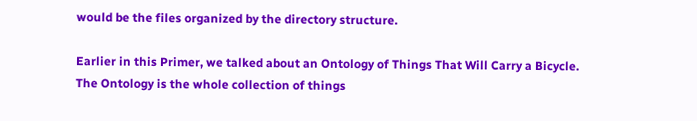would be the files organized by the directory structure.

Earlier in this Primer, we talked about an Ontology of Things That Will Carry a Bicycle. The Ontology is the whole collection of things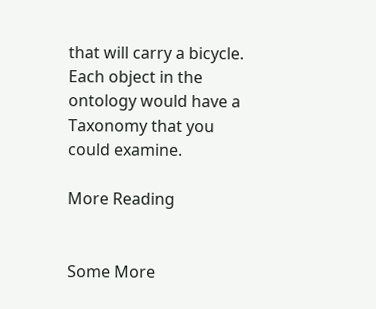that will carry a bicycle. Each object in the ontology would have a Taxonomy that you could examine.

More Reading


Some More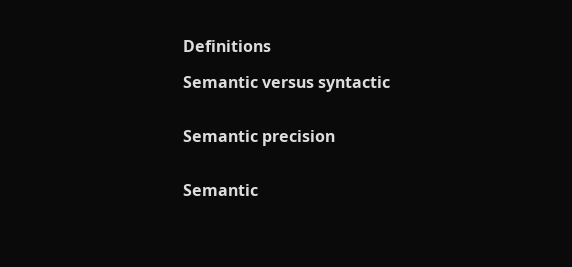Definitions

Semantic versus syntactic


Semantic precision


Semantic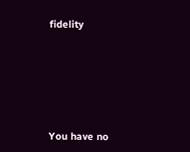fidelity






You have no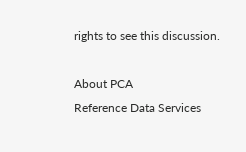rights to see this discussion.

About PCA
Reference Data Services